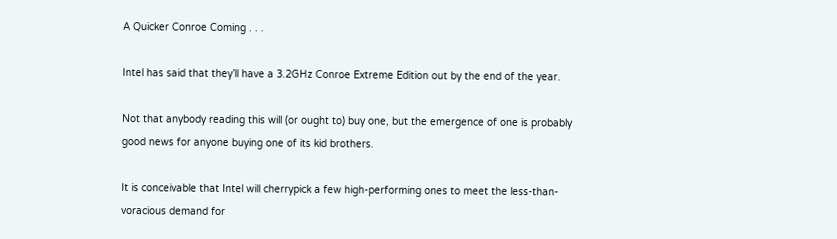A Quicker Conroe Coming . . .

Intel has said that they’ll have a 3.2GHz Conroe Extreme Edition out by the end of the year.

Not that anybody reading this will (or ought to) buy one, but the emergence of one is probably good news for anyone buying one of its kid brothers.

It is conceivable that Intel will cherrypick a few high-performing ones to meet the less-than-voracious demand for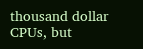thousand dollar CPUs, but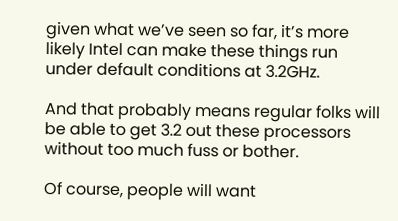given what we’ve seen so far, it’s more likely Intel can make these things run under default conditions at 3.2GHz.

And that probably means regular folks will be able to get 3.2 out these processors without too much fuss or bother.

Of course, people will want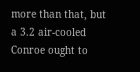more than that, but a 3.2 air-cooled Conroe ought to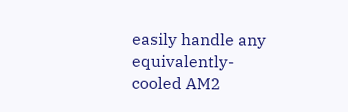easily handle any equivalently-cooled AM2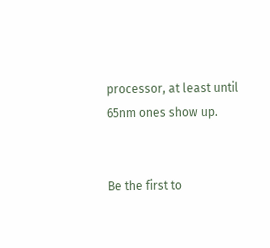processor, at least until 65nm ones show up.


Be the first to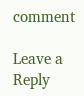comment

Leave a Reply